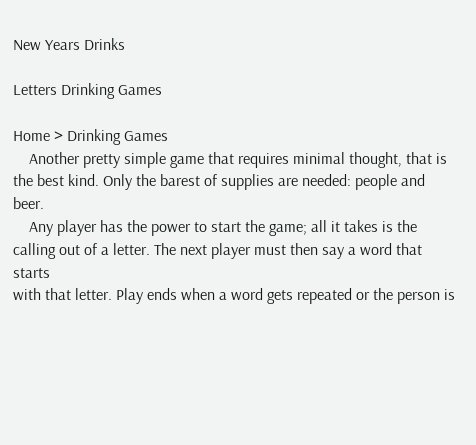New Years Drinks

Letters Drinking Games

Home > Drinking Games
    Another pretty simple game that requires minimal thought, that is
the best kind. Only the barest of supplies are needed: people and beer.
    Any player has the power to start the game; all it takes is the
calling out of a letter. The next player must then say a word that starts
with that letter. Play ends when a word gets repeated or the person is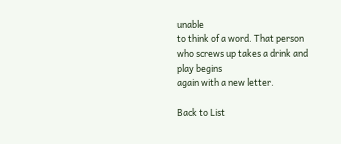unable
to think of a word. That person who screws up takes a drink and play begins
again with a new letter.

Back to List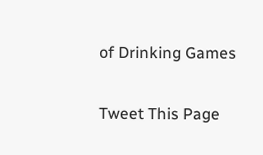of Drinking Games

Tweet This Page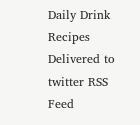Daily Drink Recipes Delivered to twitter RSS Feed